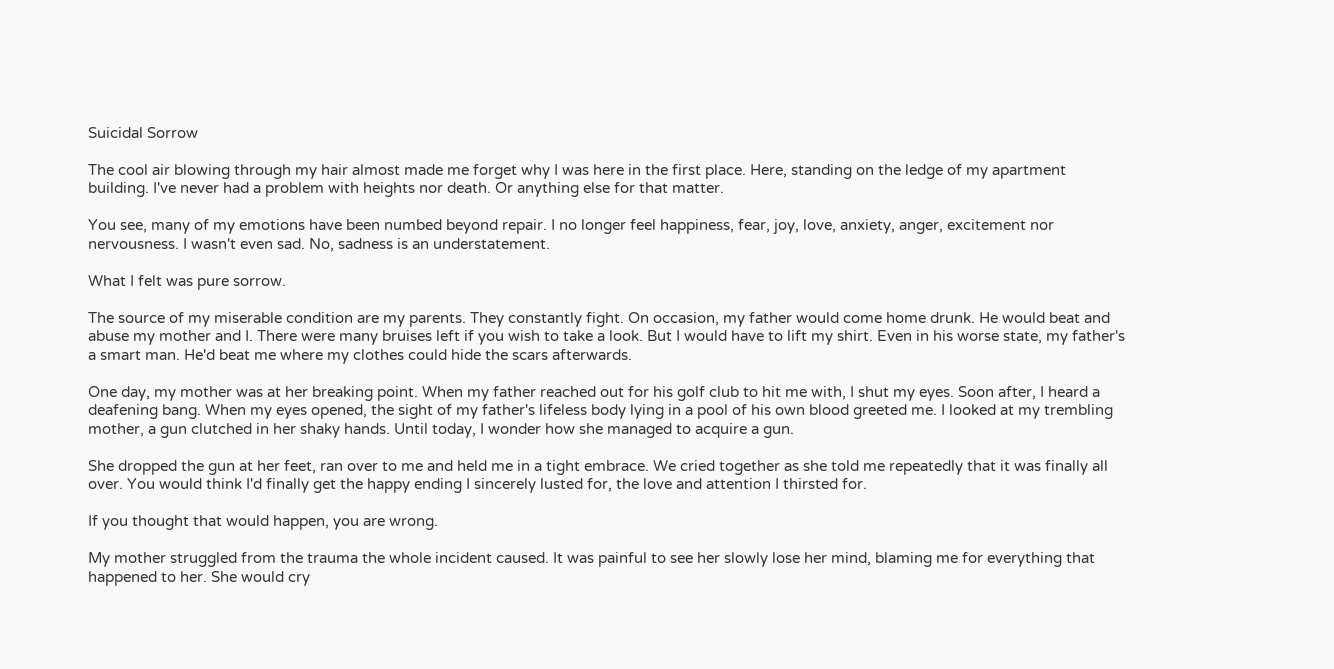Suicidal Sorrow

The cool air blowing through my hair almost made me forget why I was here in the first place. Here, standing on the ledge of my apartment building. I've never had a problem with heights nor death. Or anything else for that matter.

You see, many of my emotions have been numbed beyond repair. I no longer feel happiness, fear, joy, love, anxiety, anger, excitement nor nervousness. I wasn't even sad. No, sadness is an understatement.

What I felt was pure sorrow.

The source of my miserable condition are my parents. They constantly fight. On occasion, my father would come home drunk. He would beat and abuse my mother and I. There were many bruises left if you wish to take a look. But I would have to lift my shirt. Even in his worse state, my father's a smart man. He'd beat me where my clothes could hide the scars afterwards.

One day, my mother was at her breaking point. When my father reached out for his golf club to hit me with, I shut my eyes. Soon after, I heard a deafening bang. When my eyes opened, the sight of my father's lifeless body lying in a pool of his own blood greeted me. I looked at my trembling mother, a gun clutched in her shaky hands. Until today, I wonder how she managed to acquire a gun.

She dropped the gun at her feet, ran over to me and held me in a tight embrace. We cried together as she told me repeatedly that it was finally all over. You would think I'd finally get the happy ending I sincerely lusted for, the love and attention I thirsted for.

If you thought that would happen, you are wrong.

My mother struggled from the trauma the whole incident caused. It was painful to see her slowly lose her mind, blaming me for everything that happened to her. She would cry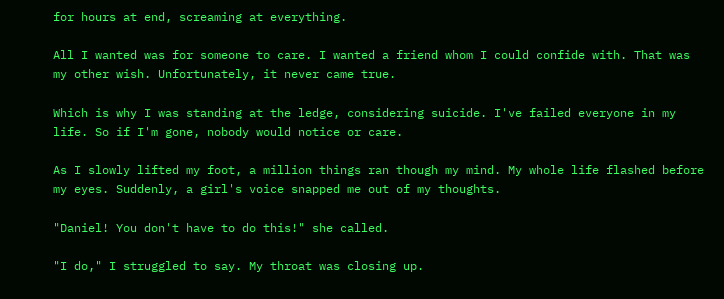for hours at end, screaming at everything.

All I wanted was for someone to care. I wanted a friend whom I could confide with. That was my other wish. Unfortunately, it never came true.

Which is why I was standing at the ledge, considering suicide. I've failed everyone in my life. So if I'm gone, nobody would notice or care.

As I slowly lifted my foot, a million things ran though my mind. My whole life flashed before my eyes. Suddenly, a girl's voice snapped me out of my thoughts.

"Daniel! You don't have to do this!" she called.

"I do," I struggled to say. My throat was closing up.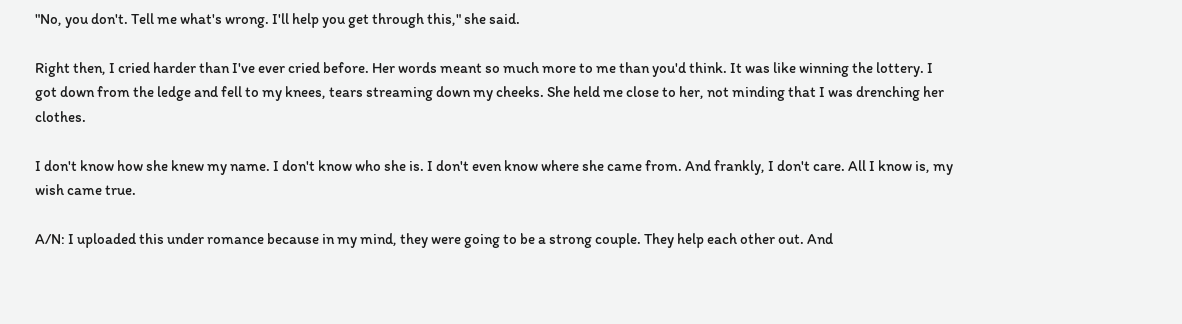"No, you don't. Tell me what's wrong. I'll help you get through this," she said.

Right then, I cried harder than I've ever cried before. Her words meant so much more to me than you'd think. It was like winning the lottery. I got down from the ledge and fell to my knees, tears streaming down my cheeks. She held me close to her, not minding that I was drenching her clothes.

I don't know how she knew my name. I don't know who she is. I don't even know where she came from. And frankly, I don't care. All I know is, my wish came true.

A/N: I uploaded this under romance because in my mind, they were going to be a strong couple. They help each other out. And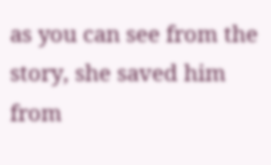as you can see from the story, she saved him from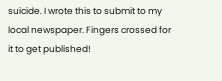suicide. I wrote this to submit to my local newspaper. Fingers crossed for it to get published!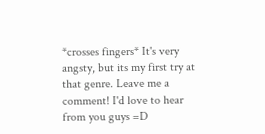*crosses fingers* It's very angsty, but its my first try at that genre. Leave me a comment! I'd love to hear from you guys =D